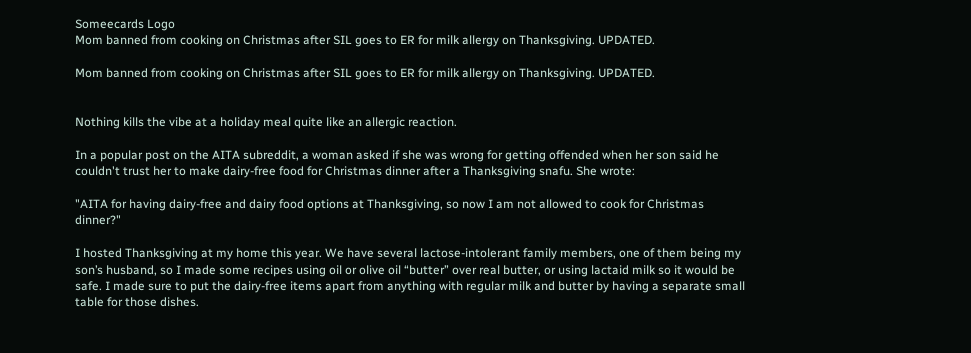Someecards Logo
Mom banned from cooking on Christmas after SIL goes to ER for milk allergy on Thanksgiving. UPDATED.

Mom banned from cooking on Christmas after SIL goes to ER for milk allergy on Thanksgiving. UPDATED.


Nothing kills the vibe at a holiday meal quite like an allergic reaction.

In a popular post on the AITA subreddit, a woman asked if she was wrong for getting offended when her son said he couldn't trust her to make dairy-free food for Christmas dinner after a Thanksgiving snafu. She wrote:

"AITA for having dairy-free and dairy food options at Thanksgiving, so now I am not allowed to cook for Christmas dinner?"

I hosted Thanksgiving at my home this year. We have several lactose-intolerant family members, one of them being my son’s husband, so I made some recipes using oil or olive oil “butter” over real butter, or using lactaid milk so it would be safe. I made sure to put the dairy-free items apart from anything with regular milk and butter by having a separate small table for those dishes.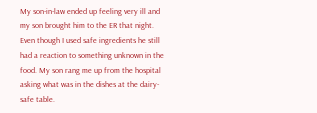My son-in-law ended up feeling very ill and my son brought him to the ER that night. Even though I used safe ingredients he still had a reaction to something unknown in the food. My son rang me up from the hospital asking what was in the dishes at the dairy-safe table.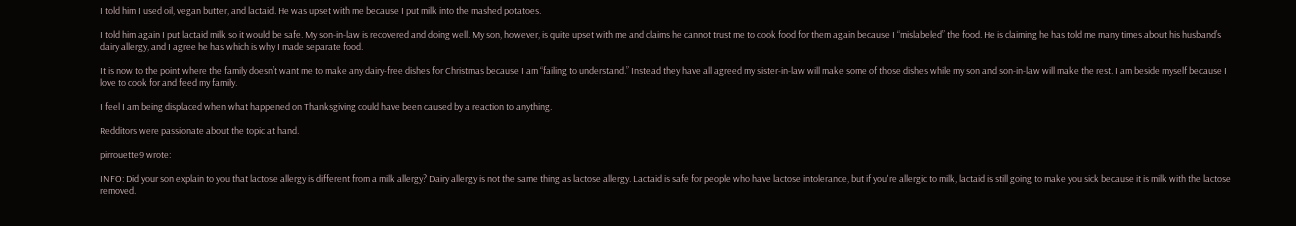I told him I used oil, vegan butter, and lactaid. He was upset with me because I put milk into the mashed potatoes.

I told him again I put lactaid milk so it would be safe. My son-in-law is recovered and doing well. My son, however, is quite upset with me and claims he cannot trust me to cook food for them again because I “mislabeled” the food. He is claiming he has told me many times about his husband’s dairy allergy, and I agree he has which is why I made separate food.

It is now to the point where the family doesn’t want me to make any dairy-free dishes for Christmas because I am “failing to understand.” Instead they have all agreed my sister-in-law will make some of those dishes while my son and son-in-law will make the rest. I am beside myself because I love to cook for and feed my family.

I feel I am being displaced when what happened on Thanksgiving could have been caused by a reaction to anything.

Redditors were passionate about the topic at hand.

pirrouette9 wrote:

INFO: Did your son explain to you that lactose allergy is different from a milk allergy? Dairy allergy is not the same thing as lactose allergy. Lactaid is safe for people who have lactose intolerance, but if you're allergic to milk, lactaid is still going to make you sick because it is milk with the lactose removed.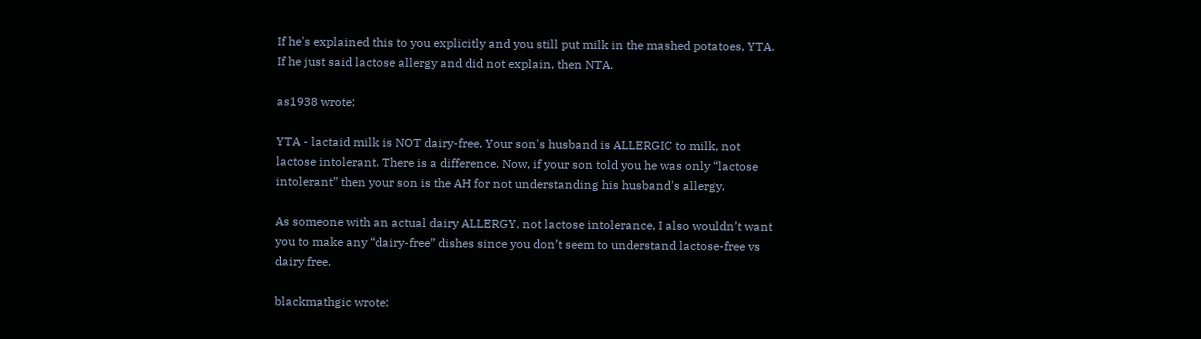If he's explained this to you explicitly and you still put milk in the mashed potatoes, YTA. If he just said lactose allergy and did not explain, then NTA.

as1938 wrote:

YTA - lactaid milk is NOT dairy-free. Your son's husband is ALLERGIC to milk, not lactose intolerant. There is a difference. Now, if your son told you he was only “lactose intolerant” then your son is the AH for not understanding his husband's allergy.

As someone with an actual dairy ALLERGY, not lactose intolerance, I also wouldn’t want you to make any “dairy-free” dishes since you don’t seem to understand lactose-free vs dairy free.

blackmathgic wrote: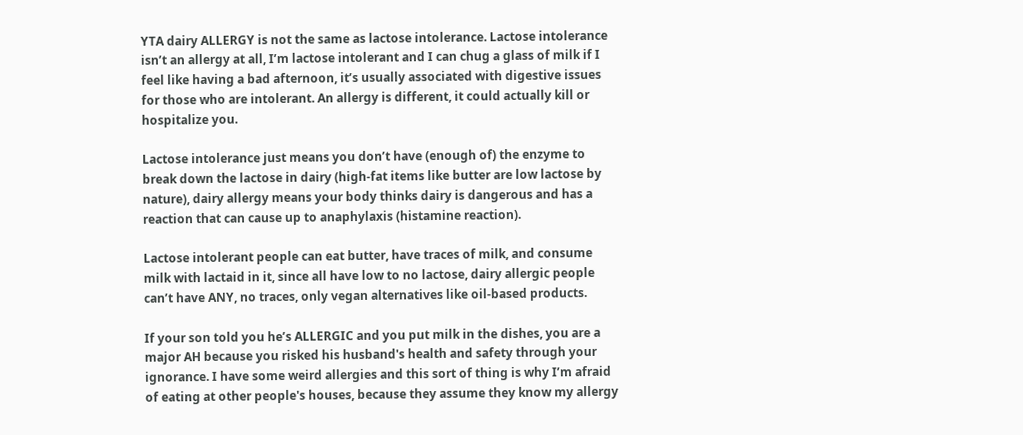YTA dairy ALLERGY is not the same as lactose intolerance. Lactose intolerance isn’t an allergy at all, I’m lactose intolerant and I can chug a glass of milk if I feel like having a bad afternoon, it’s usually associated with digestive issues for those who are intolerant. An allergy is different, it could actually kill or hospitalize you.

Lactose intolerance just means you don’t have (enough of) the enzyme to break down the lactose in dairy (high-fat items like butter are low lactose by nature), dairy allergy means your body thinks dairy is dangerous and has a reaction that can cause up to anaphylaxis (histamine reaction).

Lactose intolerant people can eat butter, have traces of milk, and consume milk with lactaid in it, since all have low to no lactose, dairy allergic people can’t have ANY, no traces, only vegan alternatives like oil-based products.

If your son told you he’s ALLERGIC and you put milk in the dishes, you are a major AH because you risked his husband's health and safety through your ignorance. I have some weird allergies and this sort of thing is why I’m afraid of eating at other people's houses, because they assume they know my allergy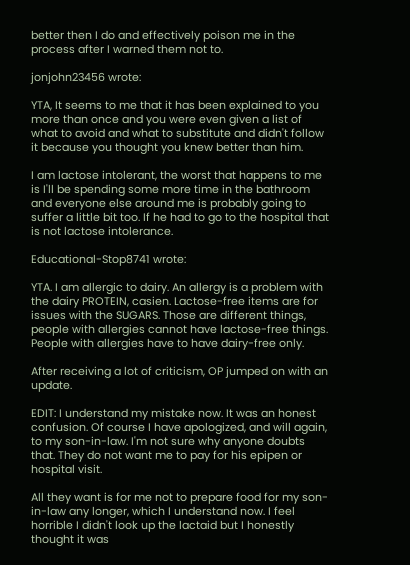better then I do and effectively poison me in the process after I warned them not to.

jonjohn23456 wrote:

YTA, It seems to me that it has been explained to you more than once and you were even given a list of what to avoid and what to substitute and didn't follow it because you thought you knew better than him.

I am lactose intolerant, the worst that happens to me is I'll be spending some more time in the bathroom and everyone else around me is probably going to suffer a little bit too. If he had to go to the hospital that is not lactose intolerance.

Educational-Stop8741 wrote:

YTA. I am allergic to dairy. An allergy is a problem with the dairy PROTEIN, casien. Lactose-free items are for issues with the SUGARS. Those are different things, people with allergies cannot have lactose-free things. People with allergies have to have dairy-free only.

After receiving a lot of criticism, OP jumped on with an update.

EDIT: I understand my mistake now. It was an honest confusion. Of course I have apologized, and will again, to my son-in-law. I'm not sure why anyone doubts that. They do not want me to pay for his epipen or hospital visit.

All they want is for me not to prepare food for my son-in-law any longer, which I understand now. I feel horrible I didn't look up the lactaid but I honestly thought it was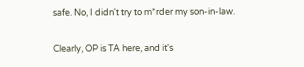safe. No, I didn't try to m*rder my son-in-law.

Clearly, OP is TA here, and it's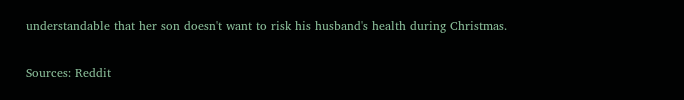understandable that her son doesn't want to risk his husband's health during Christmas.

Sources: Reddit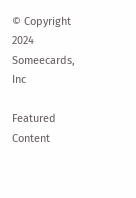© Copyright 2024 Someecards, Inc

Featured Content